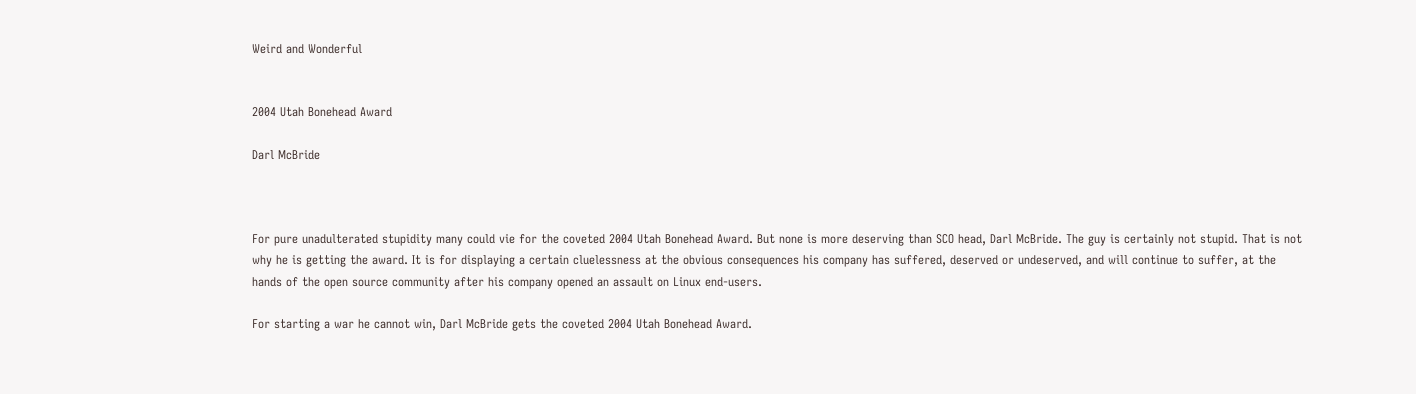Weird and Wonderful


2004 Utah Bonehead Award

Darl McBride



For pure unadulterated stupidity many could vie for the coveted 2004 Utah Bonehead Award. But none is more deserving than SCO head, Darl McBride. The guy is certainly not stupid. That is not why he is getting the award. It is for displaying a certain cluelessness at the obvious consequences his company has suffered, deserved or undeserved, and will continue to suffer, at the hands of the open source community after his company opened an assault on Linux end-users.

For starting a war he cannot win, Darl McBride gets the coveted 2004 Utah Bonehead Award.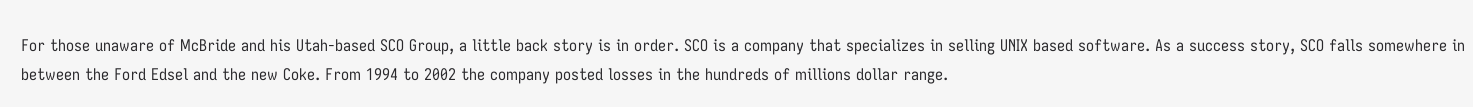For those unaware of McBride and his Utah-based SCO Group, a little back story is in order. SCO is a company that specializes in selling UNIX based software. As a success story, SCO falls somewhere in between the Ford Edsel and the new Coke. From 1994 to 2002 the company posted losses in the hundreds of millions dollar range.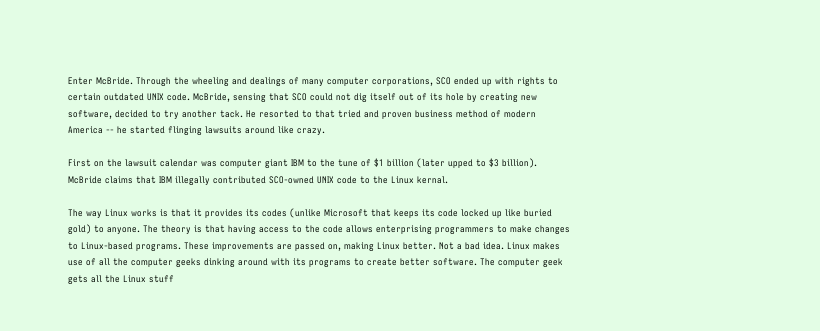Enter McBride. Through the wheeling and dealings of many computer corporations, SCO ended up with rights to certain outdated UNIX code. McBride, sensing that SCO could not dig itself out of its hole by creating new software, decided to try another tack. He resorted to that tried and proven business method of modern America -- he started flinging lawsuits around like crazy.

First on the lawsuit calendar was computer giant IBM to the tune of $1 billion (later upped to $3 billion). McBride claims that IBM illegally contributed SCO-owned UNIX code to the Linux kernal.

The way Linux works is that it provides its codes (unlike Microsoft that keeps its code locked up like buried gold) to anyone. The theory is that having access to the code allows enterprising programmers to make changes to Linux-based programs. These improvements are passed on, making Linux better. Not a bad idea. Linux makes use of all the computer geeks dinking around with its programs to create better software. The computer geek gets all the Linux stuff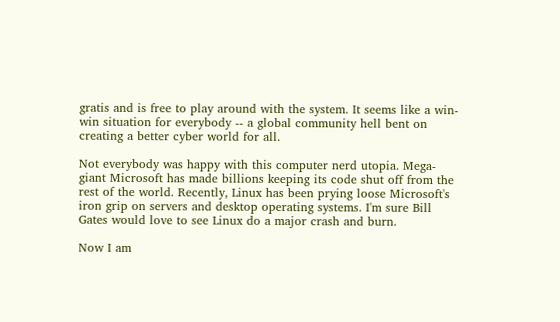gratis and is free to play around with the system. It seems like a win-win situation for everybody -- a global community hell bent on creating a better cyber world for all.

Not everybody was happy with this computer nerd utopia. Mega-giant Microsoft has made billions keeping its code shut off from the rest of the world. Recently, Linux has been prying loose Microsoft's iron grip on servers and desktop operating systems. I'm sure Bill Gates would love to see Linux do a major crash and burn.

Now I am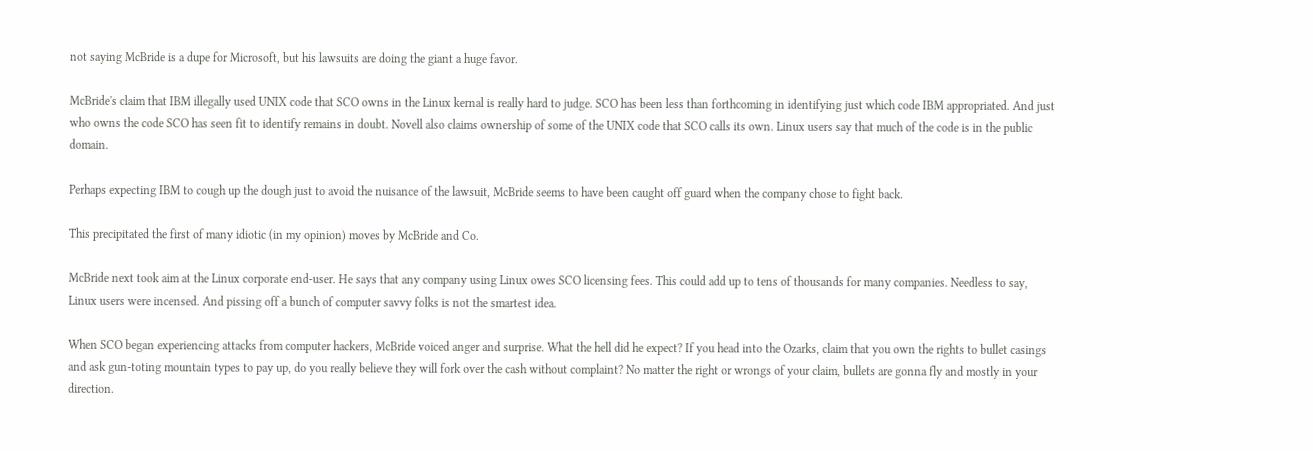not saying McBride is a dupe for Microsoft, but his lawsuits are doing the giant a huge favor.

McBride's claim that IBM illegally used UNIX code that SCO owns in the Linux kernal is really hard to judge. SCO has been less than forthcoming in identifying just which code IBM appropriated. And just who owns the code SCO has seen fit to identify remains in doubt. Novell also claims ownership of some of the UNIX code that SCO calls its own. Linux users say that much of the code is in the public domain.

Perhaps expecting IBM to cough up the dough just to avoid the nuisance of the lawsuit, McBride seems to have been caught off guard when the company chose to fight back.

This precipitated the first of many idiotic (in my opinion) moves by McBride and Co.

McBride next took aim at the Linux corporate end-user. He says that any company using Linux owes SCO licensing fees. This could add up to tens of thousands for many companies. Needless to say, Linux users were incensed. And pissing off a bunch of computer savvy folks is not the smartest idea.

When SCO began experiencing attacks from computer hackers, McBride voiced anger and surprise. What the hell did he expect? If you head into the Ozarks, claim that you own the rights to bullet casings and ask gun-toting mountain types to pay up, do you really believe they will fork over the cash without complaint? No matter the right or wrongs of your claim, bullets are gonna fly and mostly in your direction.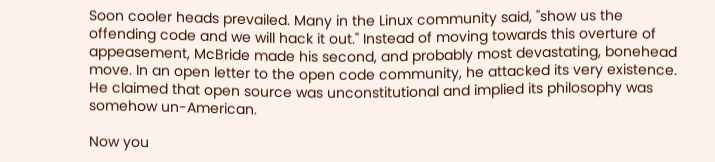Soon cooler heads prevailed. Many in the Linux community said, "show us the offending code and we will hack it out." Instead of moving towards this overture of appeasement, McBride made his second, and probably most devastating, bonehead move. In an open letter to the open code community, he attacked its very existence. He claimed that open source was unconstitutional and implied its philosophy was somehow un-American.

Now you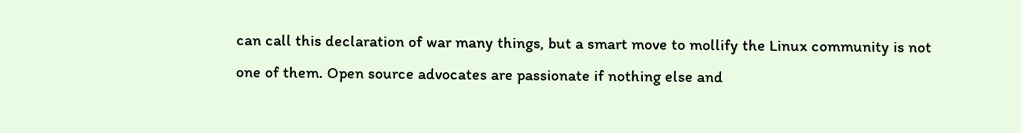can call this declaration of war many things, but a smart move to mollify the Linux community is not one of them. Open source advocates are passionate if nothing else and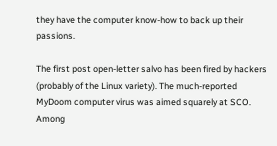they have the computer know-how to back up their passions.

The first post open-letter salvo has been fired by hackers (probably of the Linux variety). The much-reported MyDoom computer virus was aimed squarely at SCO. Among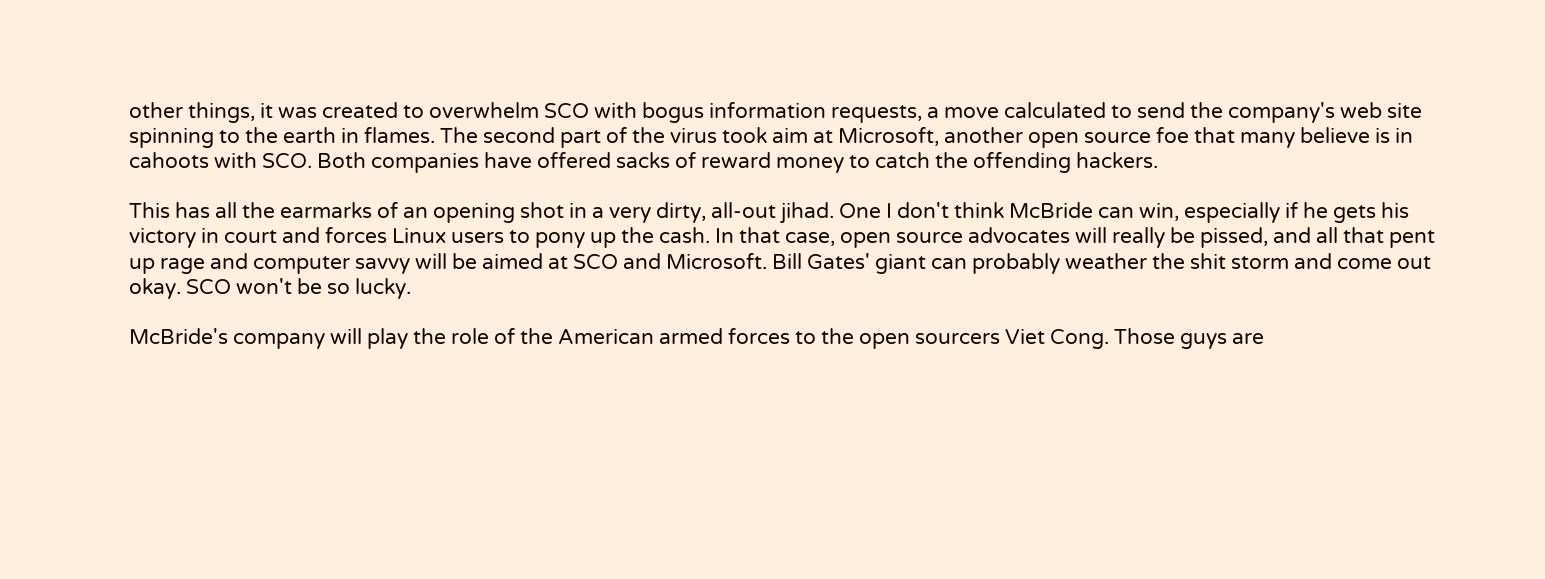other things, it was created to overwhelm SCO with bogus information requests, a move calculated to send the company's web site spinning to the earth in flames. The second part of the virus took aim at Microsoft, another open source foe that many believe is in cahoots with SCO. Both companies have offered sacks of reward money to catch the offending hackers.

This has all the earmarks of an opening shot in a very dirty, all-out jihad. One I don't think McBride can win, especially if he gets his victory in court and forces Linux users to pony up the cash. In that case, open source advocates will really be pissed, and all that pent up rage and computer savvy will be aimed at SCO and Microsoft. Bill Gates' giant can probably weather the shit storm and come out okay. SCO won't be so lucky.

McBride's company will play the role of the American armed forces to the open sourcers Viet Cong. Those guys are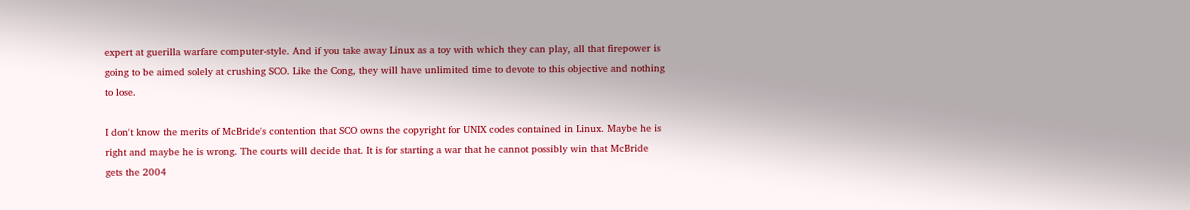expert at guerilla warfare computer-style. And if you take away Linux as a toy with which they can play, all that firepower is going to be aimed solely at crushing SCO. Like the Cong, they will have unlimited time to devote to this objective and nothing to lose.

I don't know the merits of McBride's contention that SCO owns the copyright for UNIX codes contained in Linux. Maybe he is right and maybe he is wrong. The courts will decide that. It is for starting a war that he cannot possibly win that McBride gets the 2004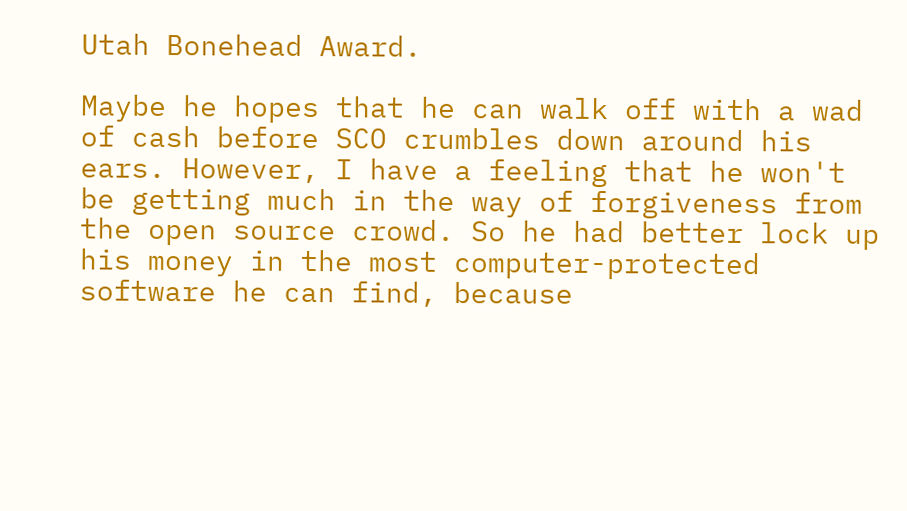Utah Bonehead Award.

Maybe he hopes that he can walk off with a wad of cash before SCO crumbles down around his ears. However, I have a feeling that he won't be getting much in the way of forgiveness from the open source crowd. So he had better lock up his money in the most computer-protected software he can find, because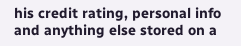his credit rating, personal info and anything else stored on a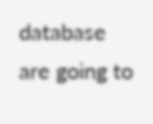database are going to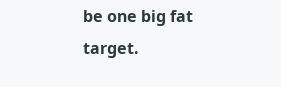be one big fat target.